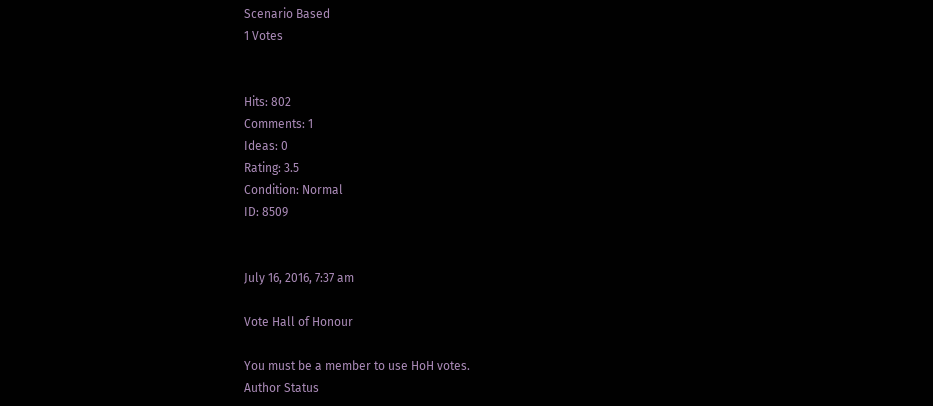Scenario Based
1 Votes


Hits: 802
Comments: 1
Ideas: 0
Rating: 3.5
Condition: Normal
ID: 8509


July 16, 2016, 7:37 am

Vote Hall of Honour

You must be a member to use HoH votes.
Author Status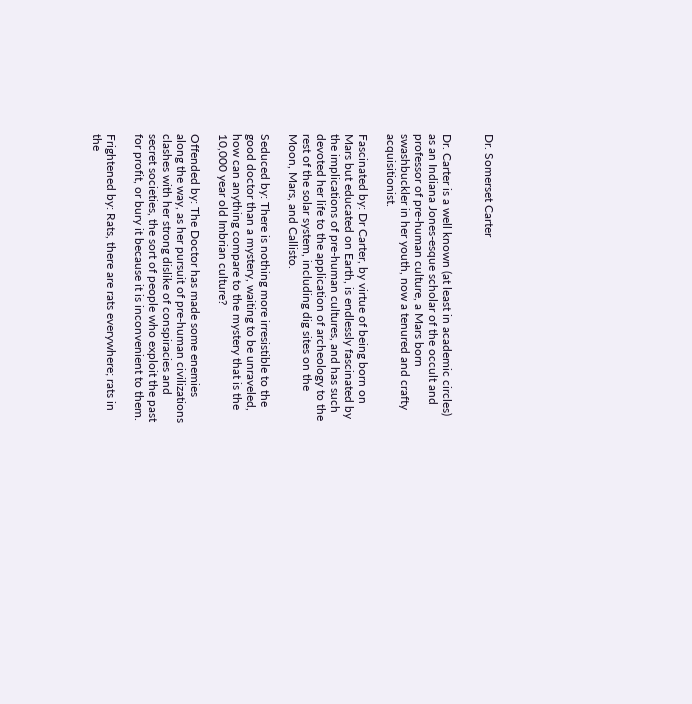Dr. Somerset Carter


Dr. Carter is a well known (at least in academic circles) as an Indiana Jones-esque scholar of the occult and professor of pre-human culture, a Mars born swashbuckler in her youth, now a tenured and crafty acquisitionist.

Fascinated by: Dr Carter, by virtue of being born on Mars but educated on Earth, is endlessly fascinated by the implications of pre-human cultures, and has such devoted her life to the application of archeology to the rest of the solar system, including dig sites on the Moon, Mars, and Callisto.

Seduced by: There is nothing more irresistible to the good doctor than a mystery, waiting to be unraveled, how can anything compare to the mystery that is the 10,000 year old Imbrian culture?

Offended by: The Doctor has made some enemies along the way, as her pursuit of pre-human civilizations clashes with her strong dislike of conspiracies and secret societies, the sort of people who exploit the past for profit, or bury it because it is inconvenient to them.

Frightened by: Rats, there are rats everywhere; rats in the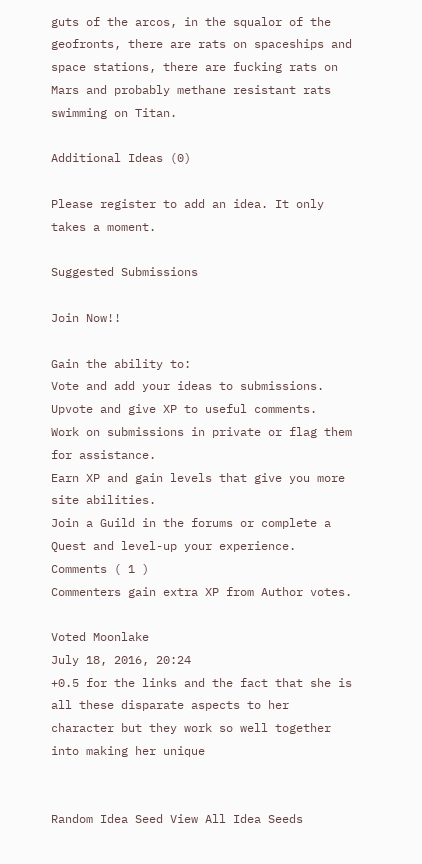guts of the arcos, in the squalor of the geofronts, there are rats on spaceships and space stations, there are fucking rats on Mars and probably methane resistant rats swimming on Titan.

Additional Ideas (0)

Please register to add an idea. It only takes a moment.

Suggested Submissions

Join Now!!

Gain the ability to:
Vote and add your ideas to submissions.
Upvote and give XP to useful comments.
Work on submissions in private or flag them for assistance.
Earn XP and gain levels that give you more site abilities.
Join a Guild in the forums or complete a Quest and level-up your experience.
Comments ( 1 )
Commenters gain extra XP from Author votes.

Voted Moonlake
July 18, 2016, 20:24
+0.5 for the links and the fact that she is all these disparate aspects to her character but they work so well together into making her unique


Random Idea Seed View All Idea Seeds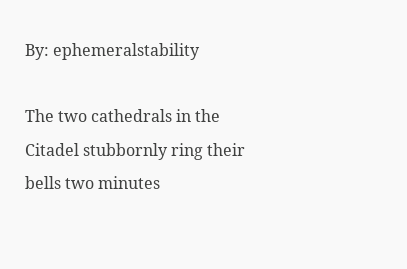By: ephemeralstability

The two cathedrals in the Citadel stubbornly ring their bells two minutes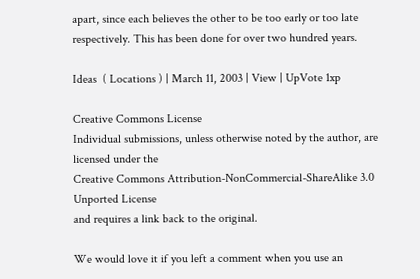apart, since each believes the other to be too early or too late respectively. This has been done for over two hundred years.

Ideas  ( Locations ) | March 11, 2003 | View | UpVote 1xp

Creative Commons License
Individual submissions, unless otherwise noted by the author, are licensed under the
Creative Commons Attribution-NonCommercial-ShareAlike 3.0 Unported License
and requires a link back to the original.

We would love it if you left a comment when you use an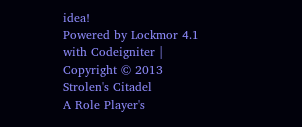idea!
Powered by Lockmor 4.1 with Codeigniter | Copyright © 2013 Strolen's Citadel
A Role Player's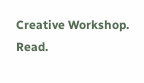Creative Workshop.
Read.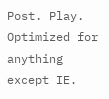Post. Play.
Optimized for anything except IE.